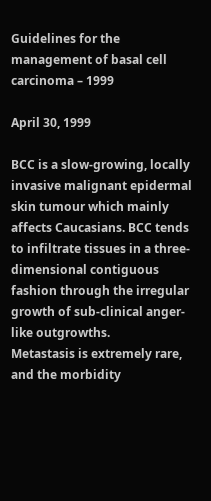Guidelines for the management of basal cell carcinoma – 1999

April 30, 1999

BCC is a slow-growing, locally invasive malignant epidermal skin tumour which mainly affects Caucasians. BCC tends to infiltrate tissues in a three-dimensional contiguous fashion through the irregular growth of sub-clinical anger-like outgrowths.
Metastasis is extremely rare, and the morbidity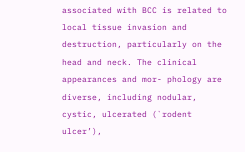associated with BCC is related to local tissue invasion and destruction, particularly on the head and neck. The clinical appearances and mor- phology are diverse, including nodular, cystic, ulcerated (`rodent ulcer’),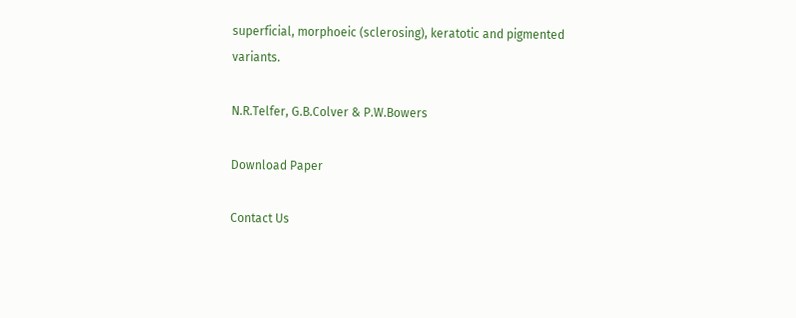superficial, morphoeic (sclerosing), keratotic and pigmented variants.

N.R.Telfer, G.B.Colver & P.W.Bowers

Download Paper

Contact Us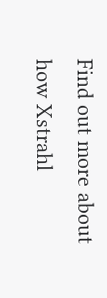Find out more about how Xstrahl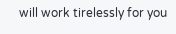will work tirelessly for you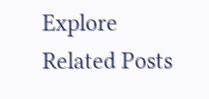Explore Related Posts